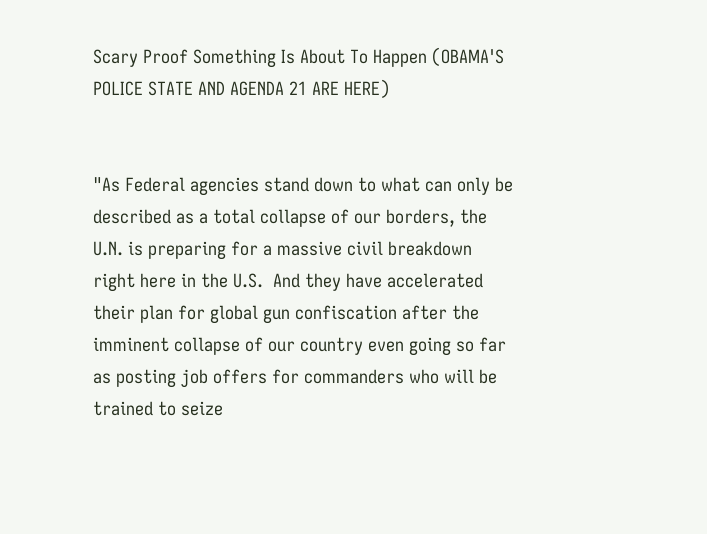Scary Proof Something Is About To Happen (OBAMA'S POLICE STATE AND AGENDA 21 ARE HERE)


"As Federal agencies stand down to what can only be described as a total collapse of our borders, the U.N. is preparing for a massive civil breakdown right here in the U.S.  And they have accelerated their plan for global gun confiscation after the imminent collapse of our country even going so far as posting job offers for commanders who will be trained to seize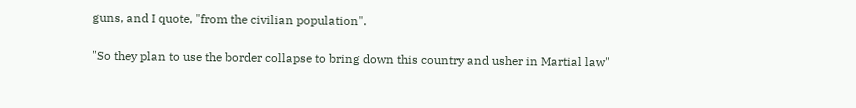guns, and I quote, "from the civilian population".

"So they plan to use the border collapse to bring down this country and usher in Martial law"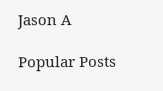Jason A

Popular Posts